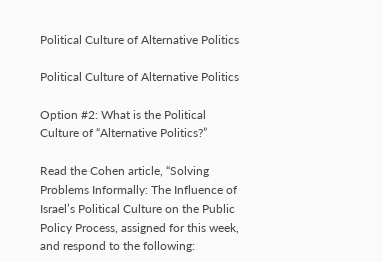Political Culture of Alternative Politics

Political Culture of Alternative Politics

Option #2: What is the Political Culture of “Alternative Politics?”

Read the Cohen article, “Solving Problems Informally: The Influence of Israel’s Political Culture on the Public Policy Process, assigned for this week, and respond to the following: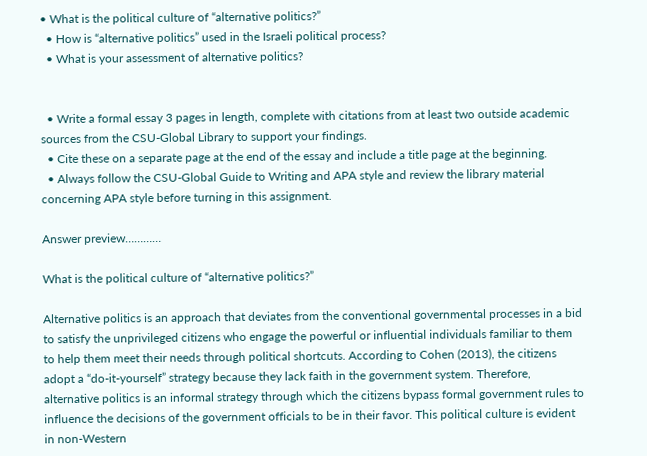• What is the political culture of “alternative politics?”
  • How is “alternative politics” used in the Israeli political process?
  • What is your assessment of alternative politics?


  • Write a formal essay 3 pages in length, complete with citations from at least two outside academic sources from the CSU-Global Library to support your findings.
  • Cite these on a separate page at the end of the essay and include a title page at the beginning.
  • Always follow the CSU-Global Guide to Writing and APA style and review the library material concerning APA style before turning in this assignment.

Answer preview…………

What is the political culture of “alternative politics?”

Alternative politics is an approach that deviates from the conventional governmental processes in a bid to satisfy the unprivileged citizens who engage the powerful or influential individuals familiar to them to help them meet their needs through political shortcuts. According to Cohen (2013), the citizens adopt a “do-it-yourself” strategy because they lack faith in the government system. Therefore, alternative politics is an informal strategy through which the citizens bypass formal government rules to influence the decisions of the government officials to be in their favor. This political culture is evident in non-Western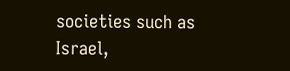societies such as Israel,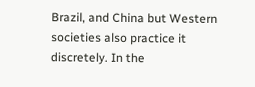Brazil, and China but Western societies also practice it discretely. In the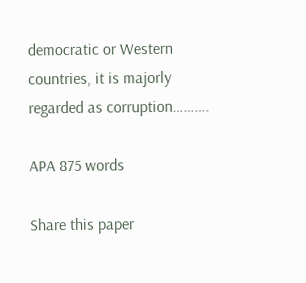democratic or Western countries, it is majorly regarded as corruption……….

APA 875 words

Share this paper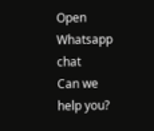Open Whatsapp chat
Can we help you?